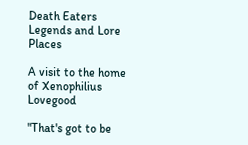Death Eaters Legends and Lore Places

A visit to the home of Xenophilius Lovegood

"That's got to be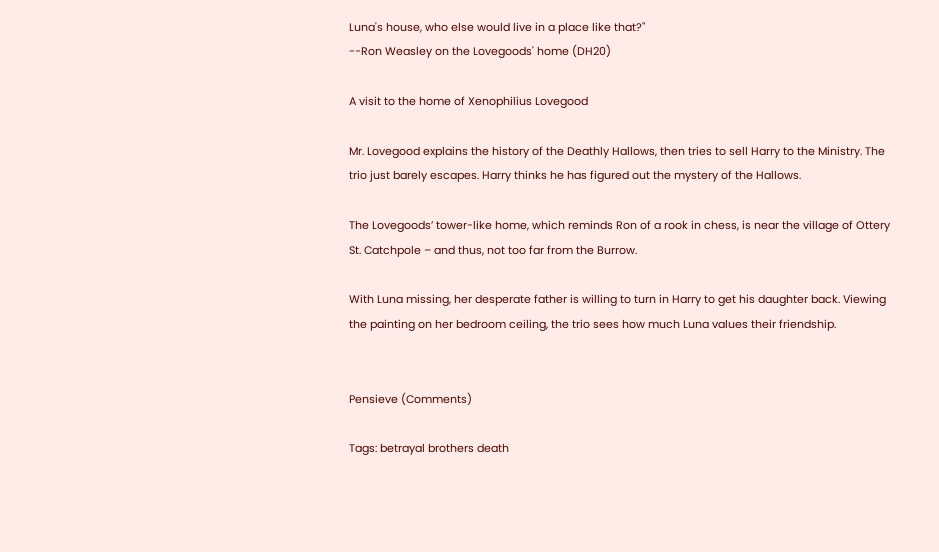Luna's house, who else would live in a place like that?"
--Ron Weasley on the Lovegoods' home (DH20)

A visit to the home of Xenophilius Lovegood

Mr. Lovegood explains the history of the Deathly Hallows, then tries to sell Harry to the Ministry. The trio just barely escapes. Harry thinks he has figured out the mystery of the Hallows.

The Lovegoods’ tower-like home, which reminds Ron of a rook in chess, is near the village of Ottery St. Catchpole – and thus, not too far from the Burrow.

With Luna missing, her desperate father is willing to turn in Harry to get his daughter back. Viewing the painting on her bedroom ceiling, the trio sees how much Luna values their friendship.


Pensieve (Comments)

Tags: betrayal brothers death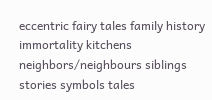eccentric fairy tales family history immortality kitchens neighbors/neighbours siblings stories symbols tales